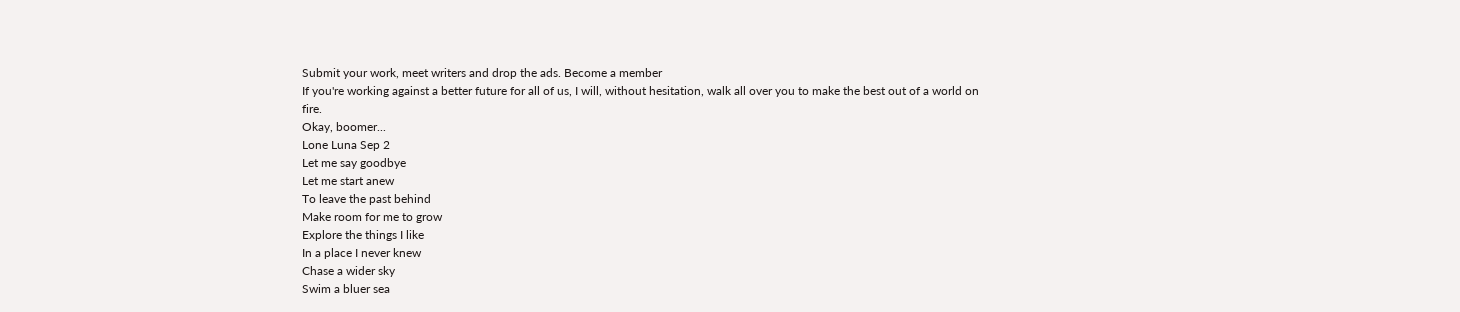Submit your work, meet writers and drop the ads. Become a member
If you're working against a better future for all of us, I will, without hesitation, walk all over you to make the best out of a world on fire.
Okay, boomer...
Lone Luna Sep 2
Let me say goodbye
Let me start anew
To leave the past behind
Make room for me to grow
Explore the things I like
In a place I never knew
Chase a wider sky
Swim a bluer sea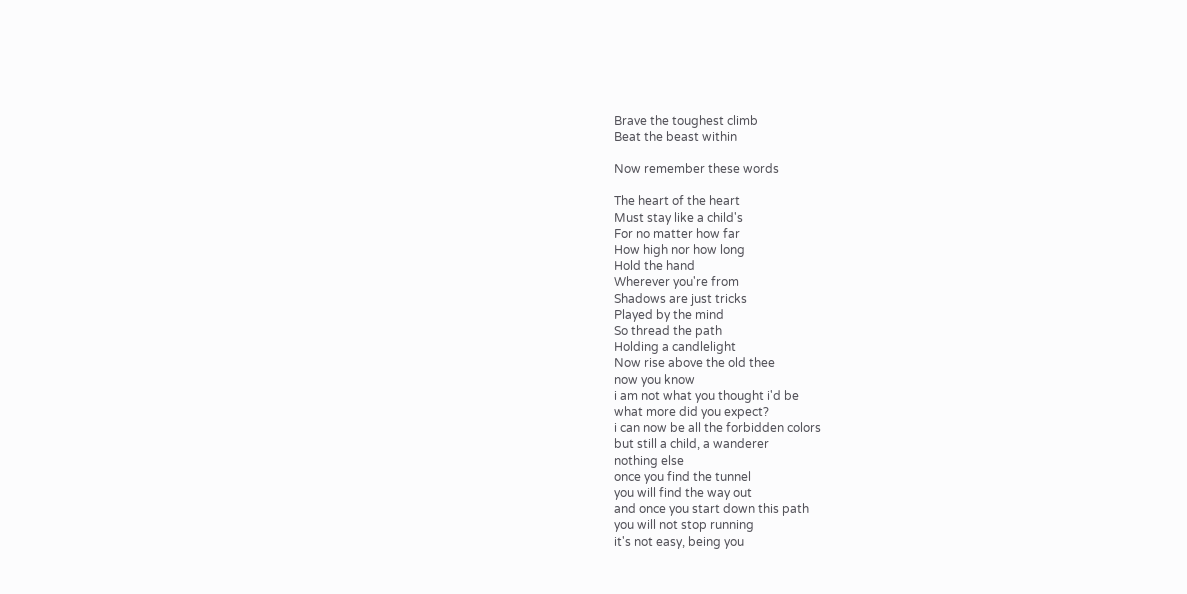Brave the toughest climb
Beat the beast within

Now remember these words

The heart of the heart
Must stay like a child's
For no matter how far
How high nor how long
Hold the hand
Wherever you're from
Shadows are just tricks
Played by the mind
So thread the path
Holding a candlelight
Now rise above the old thee
now you know
i am not what you thought i'd be
what more did you expect?
i can now be all the forbidden colors
but still a child, a wanderer
nothing else
once you find the tunnel
you will find the way out
and once you start down this path
you will not stop running
it's not easy, being you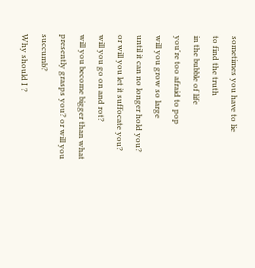sometimes you have to lie
to find the truth
in the bubble of life
you're too afraid to pop
will you grow so large
until it can no longer hold you?
or will you let it suffocate you?
will you go on and rot?
will you become bigger than what presently grasps you? or will you succumb?
Why should I ?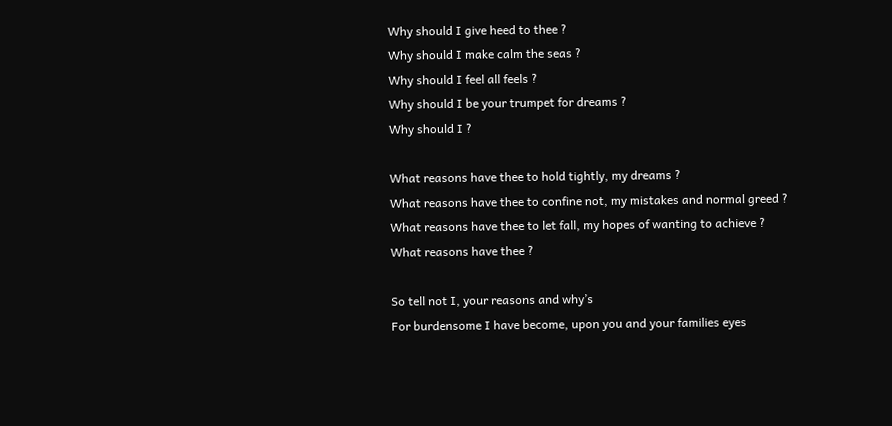Why should I give heed to thee ?
Why should I make calm the seas ?
Why should I feel all feels ?
Why should I be your trumpet for dreams ?
Why should I ?

What reasons have thee to hold tightly, my dreams ?
What reasons have thee to confine not, my mistakes and normal greed ?
What reasons have thee to let fall, my hopes of wanting to achieve ?
What reasons have thee ?

So tell not I, your reasons and why’s
For burdensome I have become, upon you and your families eyes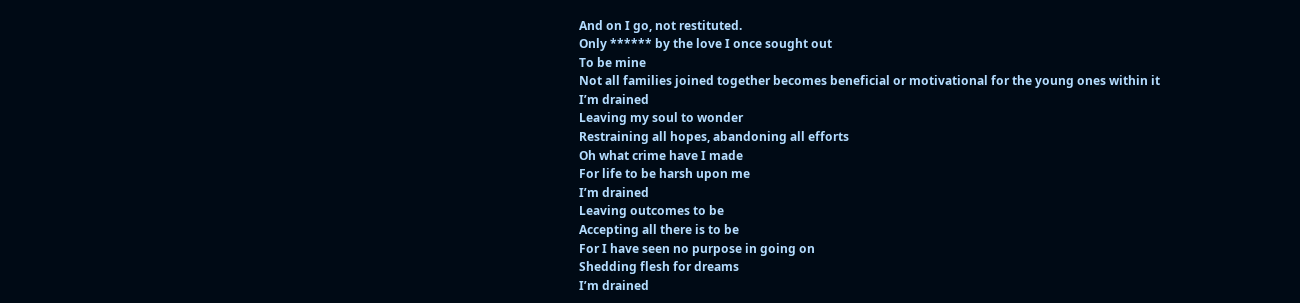And on I go, not restituted.
Only ****** by the love I once sought out
To be mine
Not all families joined together becomes beneficial or motivational for the young ones within it
I’m drained
Leaving my soul to wonder
Restraining all hopes, abandoning all efforts
Oh what crime have I made
For life to be harsh upon me
I’m drained
Leaving outcomes to be
Accepting all there is to be
For I have seen no purpose in going on
Shedding flesh for dreams
I’m drained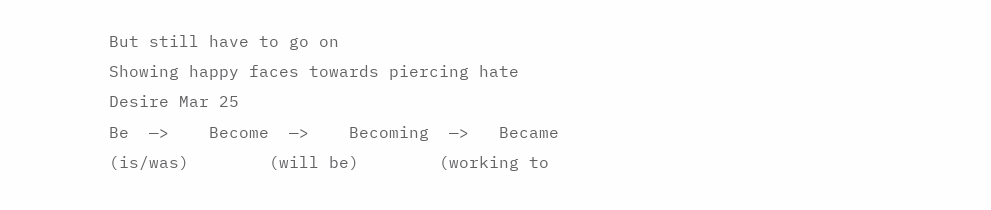But still have to go on
Showing happy faces towards piercing hate
Desire Mar 25
Be  —>    Become  —>    Becoming  —>   Became
(is/was)        (will be)        (working to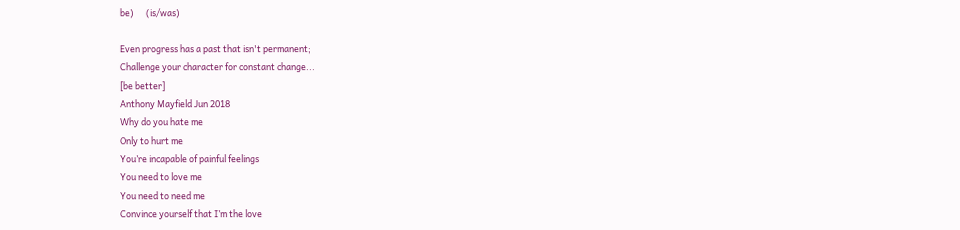be)      (is/was)

Even progress has a past that isn't permanent;
Challenge your character for constant change...
[be better]
Anthony Mayfield Jun 2018
Why do you hate me
Only to hurt me
You’re incapable of painful feelings
You need to love me
You need to need me
Convince yourself that I’m the love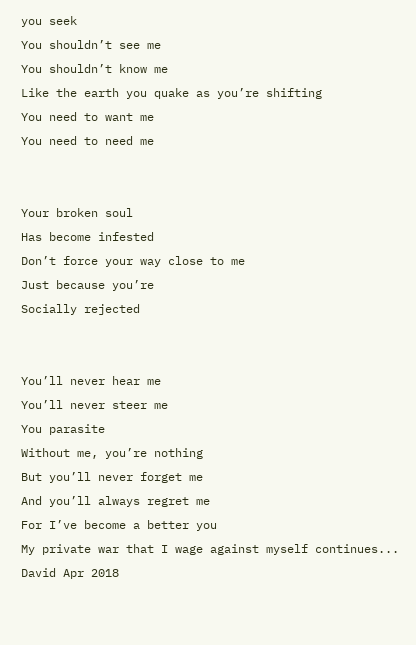you seek
You shouldn’t see me
You shouldn’t know me
Like the earth you quake as you’re shifting
You need to want me
You need to need me


Your broken soul
Has become infested
Don’t force your way close to me
Just because you’re
Socially rejected


You’ll never hear me
You’ll never steer me
You parasite
Without me, you’re nothing
But you’ll never forget me
And you’ll always regret me
For I’ve become a better you
My private war that I wage against myself continues...
David Apr 2018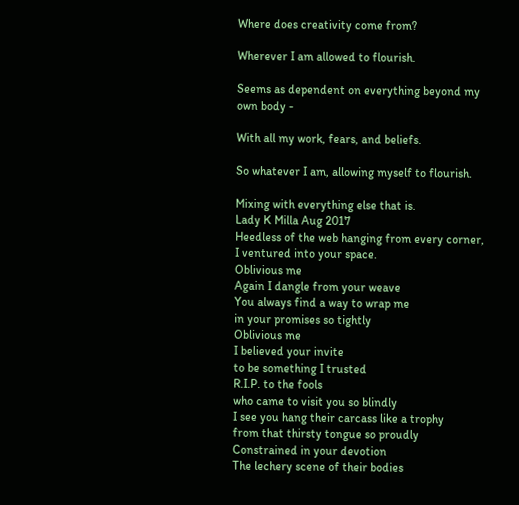Where does creativity come from?

Wherever I am allowed to flourish.

Seems as dependent on everything beyond my
own body -

With all my work, fears, and beliefs.

So whatever I am, allowing myself to flourish.

Mixing with everything else that is.
Lady K Milla Aug 2017
Heedless of the web hanging from every corner,
I ventured into your space.
Oblivious me
Again I dangle from your weave
You always find a way to wrap me
in your promises so tightly
Oblivious me
I believed your invite
to be something I trusted
R.I.P. to the fools
who came to visit you so blindly
I see you hang their carcass like a trophy
from that thirsty tongue so proudly
Constrained in your devotion
The lechery scene of their bodies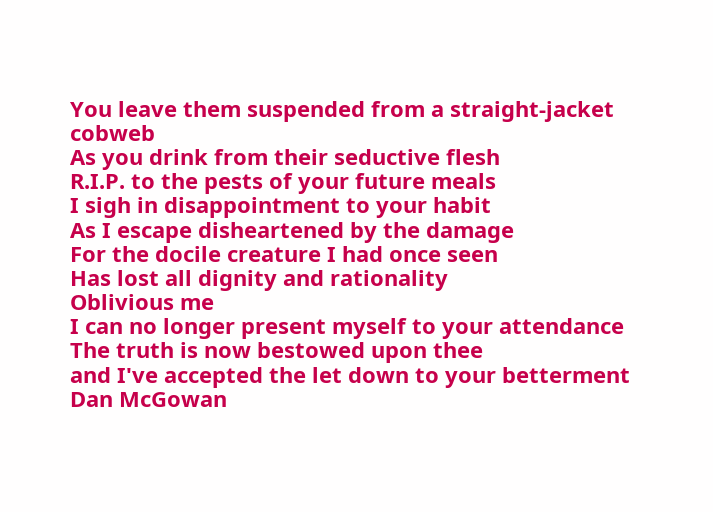You leave them suspended from a straight-jacket cobweb
As you drink from their seductive flesh
R.I.P. to the pests of your future meals
I sigh in disappointment to your habit
As I escape disheartened by the damage
For the docile creature I had once seen
Has lost all dignity and rationality
Oblivious me
I can no longer present myself to your attendance
The truth is now bestowed upon thee
and I've accepted the let down to your betterment
Dan McGowan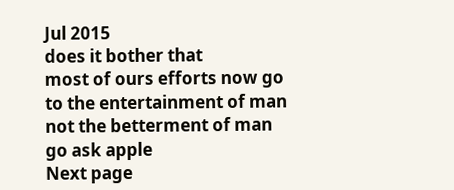Jul 2015
does it bother that
most of ours efforts now go
to the entertainment of man
not the betterment of man
go ask apple
Next page